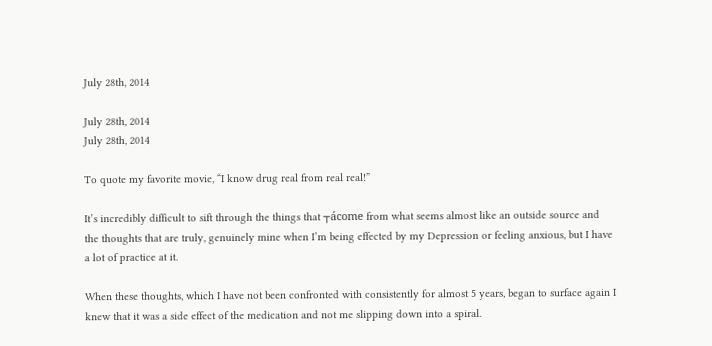July 28th, 2014

July 28th, 2014
July 28th, 2014

To quote my favorite movie, “I know drug real from real real!”

It’s incredibly difficult to sift through the things that ┬ácome from what seems almost like an outside source and the thoughts that are truly, genuinely mine when I’m being effected by my Depression or feeling anxious, but I have a lot of practice at it.

When these thoughts, which I have not been confronted with consistently for almost 5 years, began to surface again I knew that it was a side effect of the medication and not me slipping down into a spiral.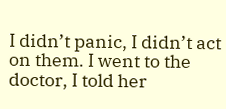I didn’t panic, I didn’t act on them. I went to the doctor, I told her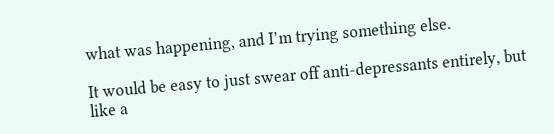what was happening, and I’m trying something else.

It would be easy to just swear off anti-depressants entirely, but like a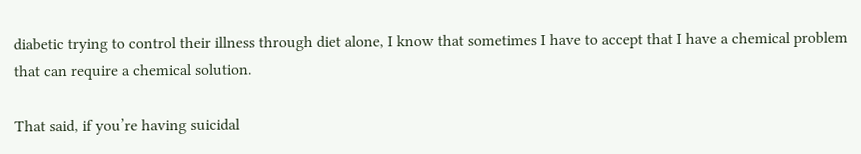diabetic trying to control their illness through diet alone, I know that sometimes I have to accept that I have a chemical problem that can require a chemical solution.

That said, if you’re having suicidal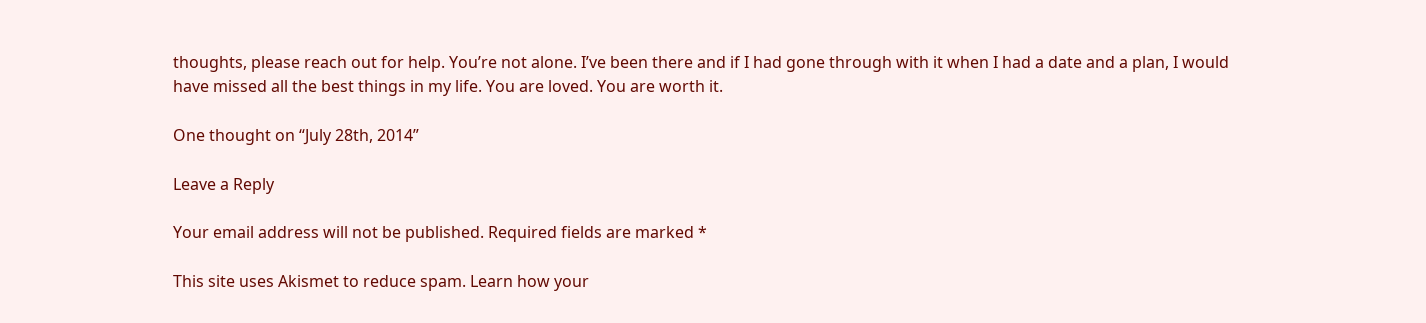thoughts, please reach out for help. You’re not alone. I’ve been there and if I had gone through with it when I had a date and a plan, I would have missed all the best things in my life. You are loved. You are worth it.

One thought on “July 28th, 2014”

Leave a Reply

Your email address will not be published. Required fields are marked *

This site uses Akismet to reduce spam. Learn how your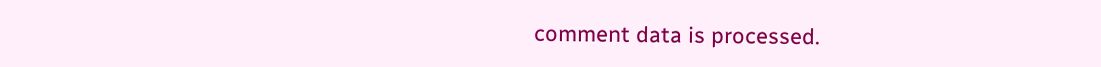comment data is processed.